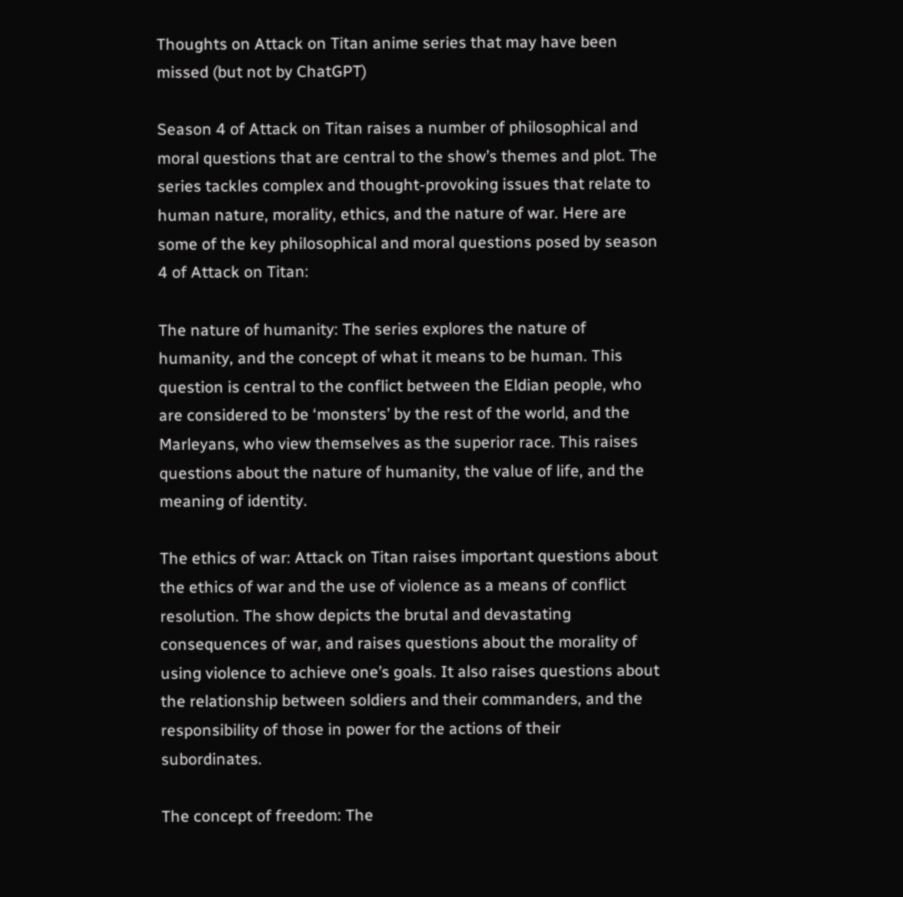Thoughts on Attack on Titan anime series that may have been missed (but not by ChatGPT)

Season 4 of Attack on Titan raises a number of philosophical and moral questions that are central to the show’s themes and plot. The series tackles complex and thought-provoking issues that relate to human nature, morality, ethics, and the nature of war. Here are some of the key philosophical and moral questions posed by season 4 of Attack on Titan:

The nature of humanity: The series explores the nature of humanity, and the concept of what it means to be human. This question is central to the conflict between the Eldian people, who are considered to be ‘monsters’ by the rest of the world, and the Marleyans, who view themselves as the superior race. This raises questions about the nature of humanity, the value of life, and the meaning of identity.

The ethics of war: Attack on Titan raises important questions about the ethics of war and the use of violence as a means of conflict resolution. The show depicts the brutal and devastating consequences of war, and raises questions about the morality of using violence to achieve one’s goals. It also raises questions about the relationship between soldiers and their commanders, and the responsibility of those in power for the actions of their subordinates.

The concept of freedom: The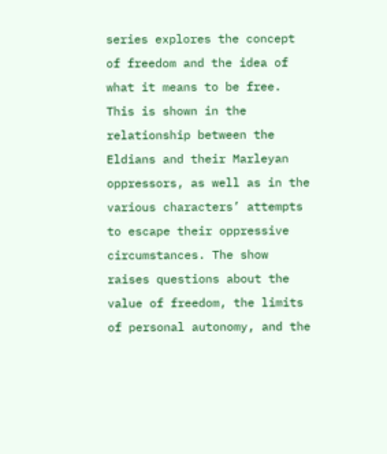series explores the concept of freedom and the idea of what it means to be free. This is shown in the relationship between the Eldians and their Marleyan oppressors, as well as in the various characters’ attempts to escape their oppressive circumstances. The show raises questions about the value of freedom, the limits of personal autonomy, and the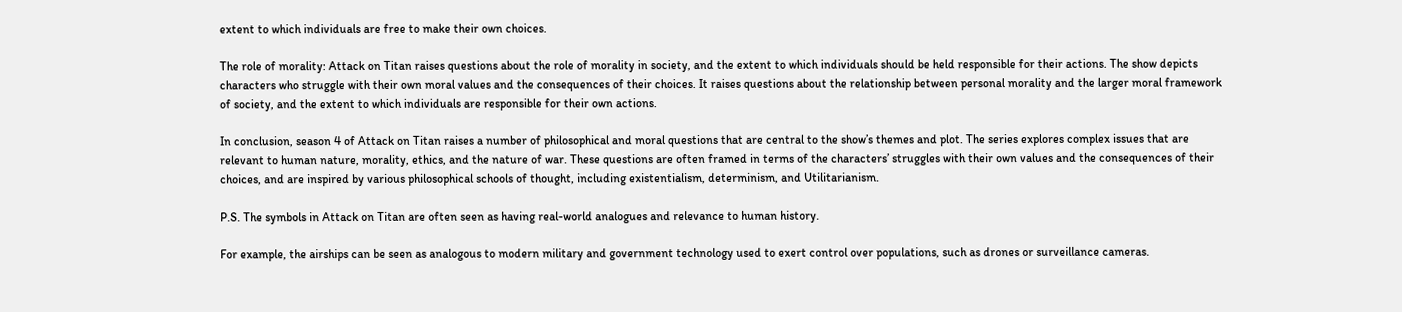extent to which individuals are free to make their own choices.

The role of morality: Attack on Titan raises questions about the role of morality in society, and the extent to which individuals should be held responsible for their actions. The show depicts characters who struggle with their own moral values and the consequences of their choices. It raises questions about the relationship between personal morality and the larger moral framework of society, and the extent to which individuals are responsible for their own actions.

In conclusion, season 4 of Attack on Titan raises a number of philosophical and moral questions that are central to the show’s themes and plot. The series explores complex issues that are relevant to human nature, morality, ethics, and the nature of war. These questions are often framed in terms of the characters’ struggles with their own values and the consequences of their choices, and are inspired by various philosophical schools of thought, including existentialism, determinism, and Utilitarianism.

P.S. The symbols in Attack on Titan are often seen as having real-world analogues and relevance to human history.

For example, the airships can be seen as analogous to modern military and government technology used to exert control over populations, such as drones or surveillance cameras.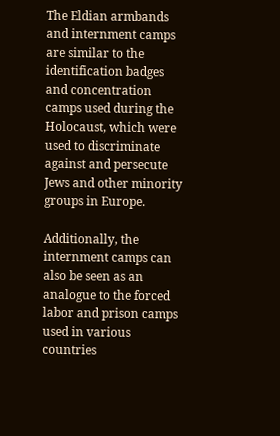The Eldian armbands and internment camps are similar to the identification badges and concentration camps used during the Holocaust, which were used to discriminate against and persecute Jews and other minority groups in Europe.

Additionally, the internment camps can also be seen as an analogue to the forced labor and prison camps used in various countries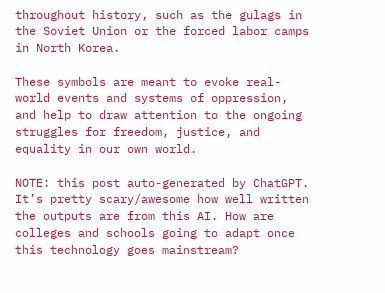throughout history, such as the gulags in the Soviet Union or the forced labor camps in North Korea.

These symbols are meant to evoke real-world events and systems of oppression, and help to draw attention to the ongoing struggles for freedom, justice, and equality in our own world.

NOTE: this post auto-generated by ChatGPT. It’s pretty scary/awesome how well written the outputs are from this AI. How are colleges and schools going to adapt once this technology goes mainstream?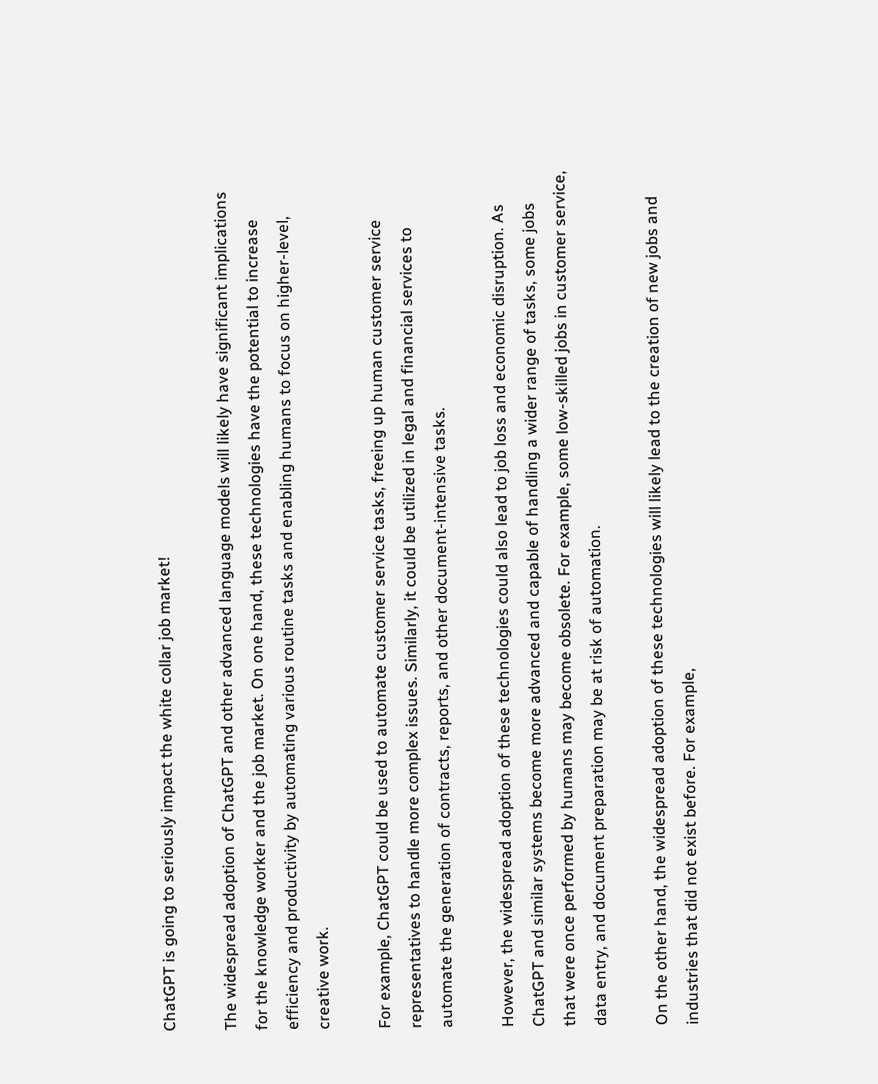ChatGPT is going to seriously impact the white collar job market!

The widespread adoption of ChatGPT and other advanced language models will likely have significant implications for the knowledge worker and the job market. On one hand, these technologies have the potential to increase efficiency and productivity by automating various routine tasks and enabling humans to focus on higher-level, creative work.

For example, ChatGPT could be used to automate customer service tasks, freeing up human customer service representatives to handle more complex issues. Similarly, it could be utilized in legal and financial services to automate the generation of contracts, reports, and other document-intensive tasks.

However, the widespread adoption of these technologies could also lead to job loss and economic disruption. As ChatGPT and similar systems become more advanced and capable of handling a wider range of tasks, some jobs that were once performed by humans may become obsolete. For example, some low-skilled jobs in customer service, data entry, and document preparation may be at risk of automation.

On the other hand, the widespread adoption of these technologies will likely lead to the creation of new jobs and industries that did not exist before. For example,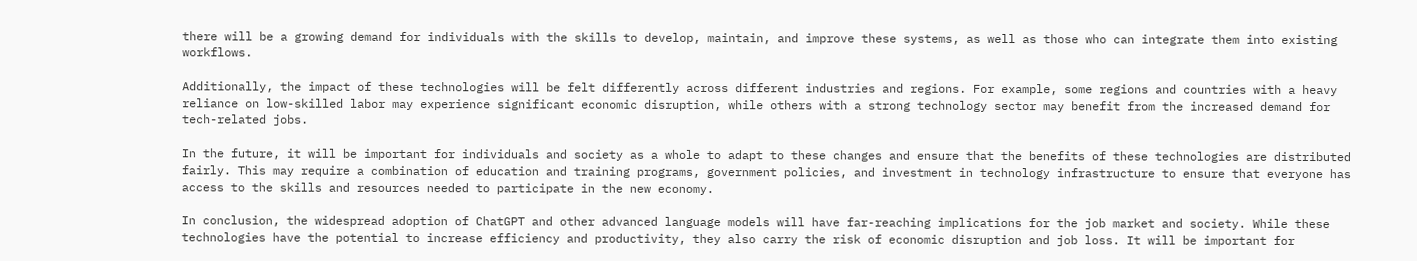there will be a growing demand for individuals with the skills to develop, maintain, and improve these systems, as well as those who can integrate them into existing workflows.

Additionally, the impact of these technologies will be felt differently across different industries and regions. For example, some regions and countries with a heavy reliance on low-skilled labor may experience significant economic disruption, while others with a strong technology sector may benefit from the increased demand for tech-related jobs.

In the future, it will be important for individuals and society as a whole to adapt to these changes and ensure that the benefits of these technologies are distributed fairly. This may require a combination of education and training programs, government policies, and investment in technology infrastructure to ensure that everyone has access to the skills and resources needed to participate in the new economy.

In conclusion, the widespread adoption of ChatGPT and other advanced language models will have far-reaching implications for the job market and society. While these technologies have the potential to increase efficiency and productivity, they also carry the risk of economic disruption and job loss. It will be important for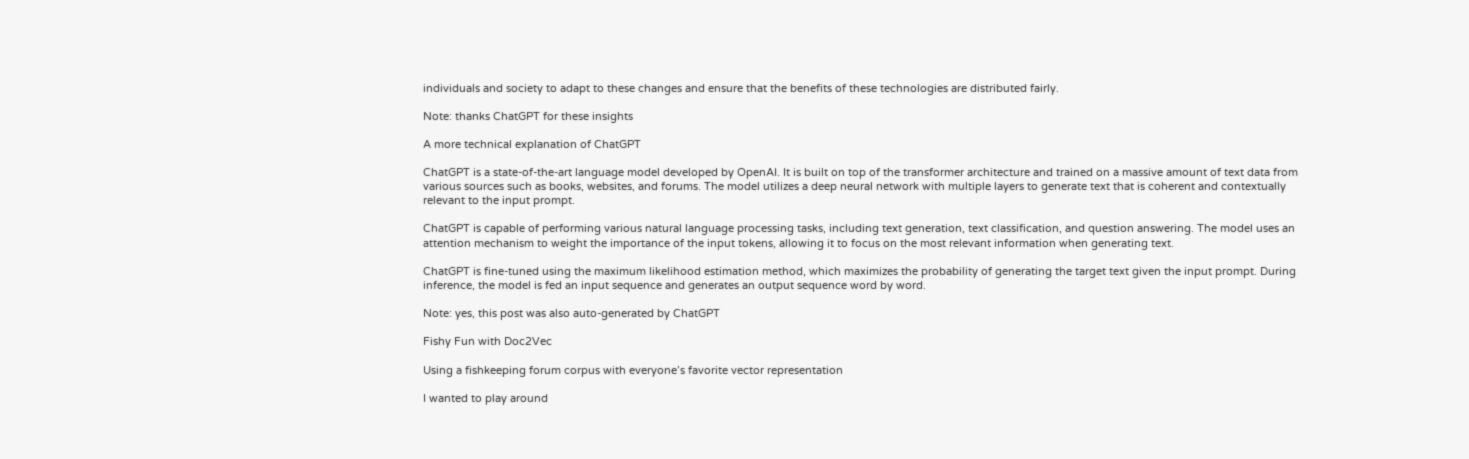individuals and society to adapt to these changes and ensure that the benefits of these technologies are distributed fairly.

Note: thanks ChatGPT for these insights

A more technical explanation of ChatGPT

ChatGPT is a state-of-the-art language model developed by OpenAI. It is built on top of the transformer architecture and trained on a massive amount of text data from various sources such as books, websites, and forums. The model utilizes a deep neural network with multiple layers to generate text that is coherent and contextually relevant to the input prompt.

ChatGPT is capable of performing various natural language processing tasks, including text generation, text classification, and question answering. The model uses an attention mechanism to weight the importance of the input tokens, allowing it to focus on the most relevant information when generating text.

ChatGPT is fine-tuned using the maximum likelihood estimation method, which maximizes the probability of generating the target text given the input prompt. During inference, the model is fed an input sequence and generates an output sequence word by word.

Note: yes, this post was also auto-generated by ChatGPT

Fishy Fun with Doc2Vec

Using a fishkeeping forum corpus with everyone’s favorite vector representation

I wanted to play around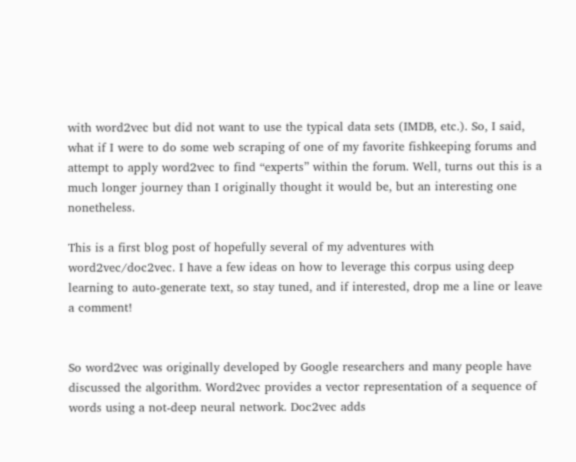with word2vec but did not want to use the typical data sets (IMDB, etc.). So, I said, what if I were to do some web scraping of one of my favorite fishkeeping forums and attempt to apply word2vec to find “experts” within the forum. Well, turns out this is a much longer journey than I originally thought it would be, but an interesting one nonetheless.

This is a first blog post of hopefully several of my adventures with word2vec/doc2vec. I have a few ideas on how to leverage this corpus using deep learning to auto-generate text, so stay tuned, and if interested, drop me a line or leave a comment!


So word2vec was originally developed by Google researchers and many people have discussed the algorithm. Word2vec provides a vector representation of a sequence of words using a not-deep neural network. Doc2vec adds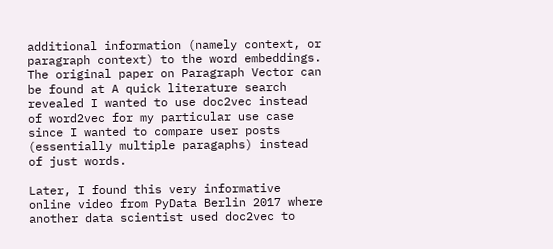additional information (namely context, or paragraph context) to the word embeddings. The original paper on Paragraph Vector can be found at A quick literature search revealed I wanted to use doc2vec instead of word2vec for my particular use case since I wanted to compare user posts (essentially multiple paragaphs) instead of just words.

Later, I found this very informative online video from PyData Berlin 2017 where another data scientist used doc2vec to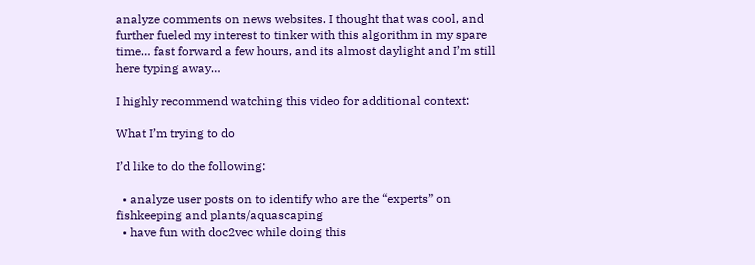analyze comments on news websites. I thought that was cool, and further fueled my interest to tinker with this algorithm in my spare time… fast forward a few hours, and its almost daylight and I’m still here typing away…

I highly recommend watching this video for additional context:

What I’m trying to do

I’d like to do the following:

  • analyze user posts on to identify who are the “experts” on fishkeeping and plants/aquascaping
  • have fun with doc2vec while doing this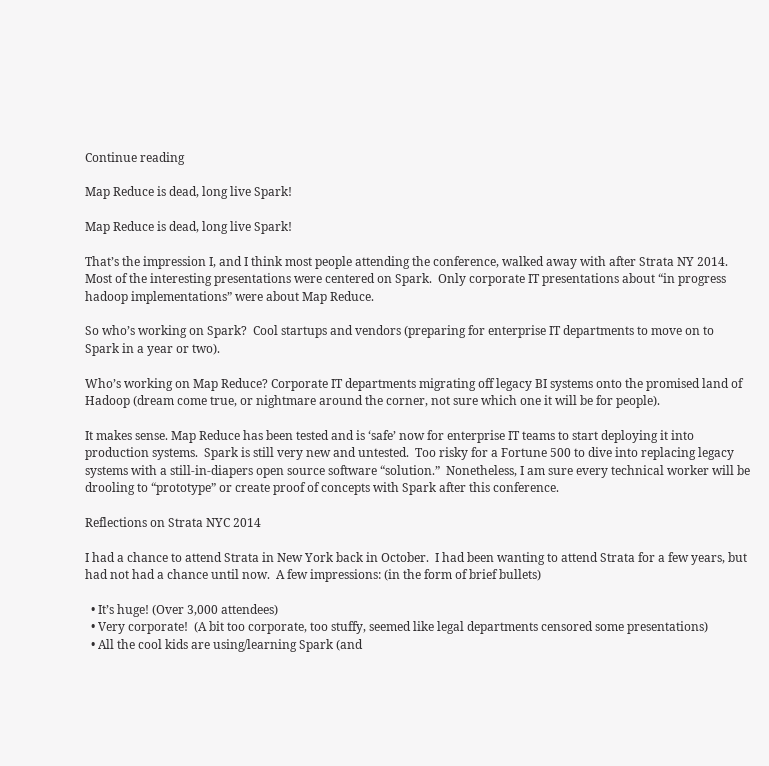Continue reading

Map Reduce is dead, long live Spark!

Map Reduce is dead, long live Spark!

That’s the impression I, and I think most people attending the conference, walked away with after Strata NY 2014.  Most of the interesting presentations were centered on Spark.  Only corporate IT presentations about “in progress hadoop implementations” were about Map Reduce.

So who’s working on Spark?  Cool startups and vendors (preparing for enterprise IT departments to move on to Spark in a year or two).

Who’s working on Map Reduce? Corporate IT departments migrating off legacy BI systems onto the promised land of Hadoop (dream come true, or nightmare around the corner, not sure which one it will be for people).

It makes sense. Map Reduce has been tested and is ‘safe’ now for enterprise IT teams to start deploying it into production systems.  Spark is still very new and untested.  Too risky for a Fortune 500 to dive into replacing legacy systems with a still-in-diapers open source software “solution.”  Nonetheless, I am sure every technical worker will be drooling to “prototype” or create proof of concepts with Spark after this conference.

Reflections on Strata NYC 2014

I had a chance to attend Strata in New York back in October.  I had been wanting to attend Strata for a few years, but had not had a chance until now.  A few impressions: (in the form of brief bullets)

  • It’s huge! (Over 3,000 attendees)
  • Very corporate!  (A bit too corporate, too stuffy, seemed like legal departments censored some presentations)
  • All the cool kids are using/learning Spark (and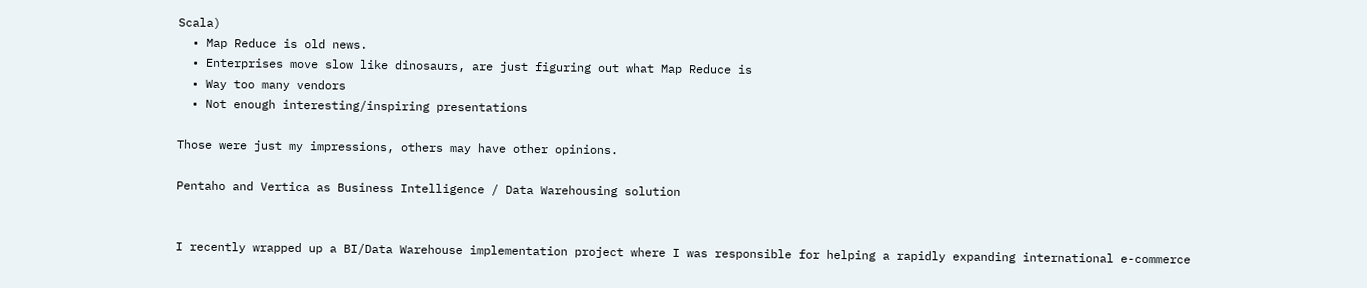Scala)
  • Map Reduce is old news.
  • Enterprises move slow like dinosaurs, are just figuring out what Map Reduce is
  • Way too many vendors
  • Not enough interesting/inspiring presentations

Those were just my impressions, others may have other opinions.

Pentaho and Vertica as Business Intelligence / Data Warehousing solution


I recently wrapped up a BI/Data Warehouse implementation project where I was responsible for helping a rapidly expanding international e-commerce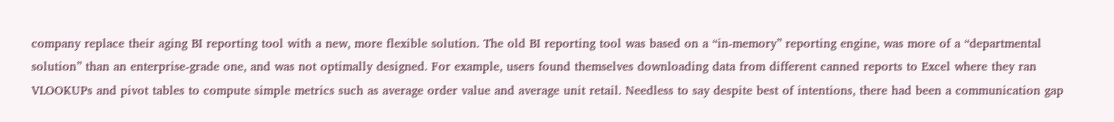company replace their aging BI reporting tool with a new, more flexible solution. The old BI reporting tool was based on a “in-memory” reporting engine, was more of a “departmental solution” than an enterprise-grade one, and was not optimally designed. For example, users found themselves downloading data from different canned reports to Excel where they ran VLOOKUPs and pivot tables to compute simple metrics such as average order value and average unit retail. Needless to say despite best of intentions, there had been a communication gap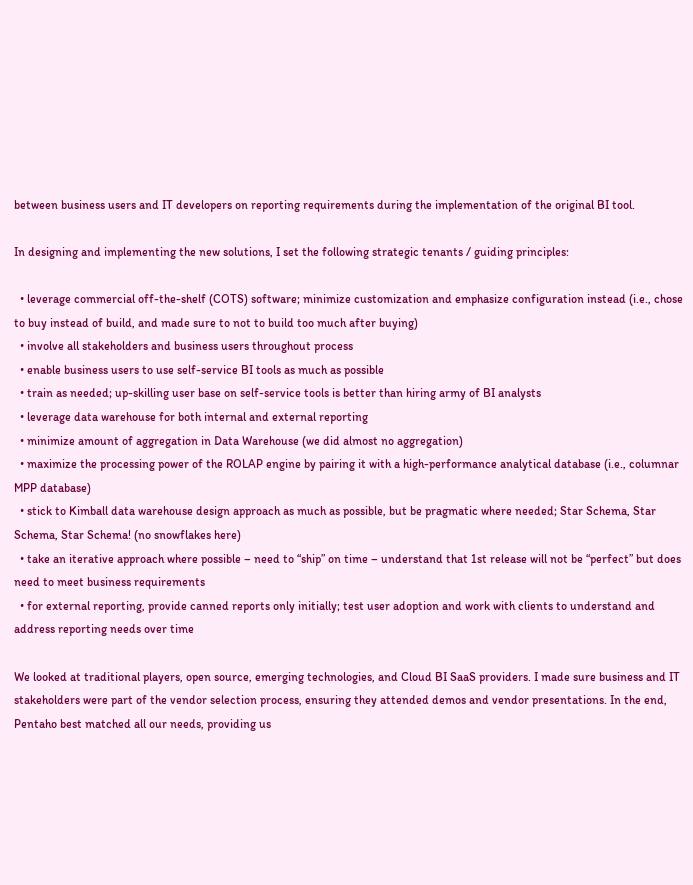between business users and IT developers on reporting requirements during the implementation of the original BI tool.

In designing and implementing the new solutions, I set the following strategic tenants / guiding principles:

  • leverage commercial off-the-shelf (COTS) software; minimize customization and emphasize configuration instead (i.e., chose to buy instead of build, and made sure to not to build too much after buying)
  • involve all stakeholders and business users throughout process
  • enable business users to use self-service BI tools as much as possible
  • train as needed; up-skilling user base on self-service tools is better than hiring army of BI analysts
  • leverage data warehouse for both internal and external reporting
  • minimize amount of aggregation in Data Warehouse (we did almost no aggregation)
  • maximize the processing power of the ROLAP engine by pairing it with a high-performance analytical database (i.e., columnar MPP database)
  • stick to Kimball data warehouse design approach as much as possible, but be pragmatic where needed; Star Schema, Star Schema, Star Schema! (no snowflakes here)
  • take an iterative approach where possible – need to “ship” on time – understand that 1st release will not be “perfect” but does need to meet business requirements
  • for external reporting, provide canned reports only initially; test user adoption and work with clients to understand and address reporting needs over time

We looked at traditional players, open source, emerging technologies, and Cloud BI SaaS providers. I made sure business and IT stakeholders were part of the vendor selection process, ensuring they attended demos and vendor presentations. In the end, Pentaho best matched all our needs, providing us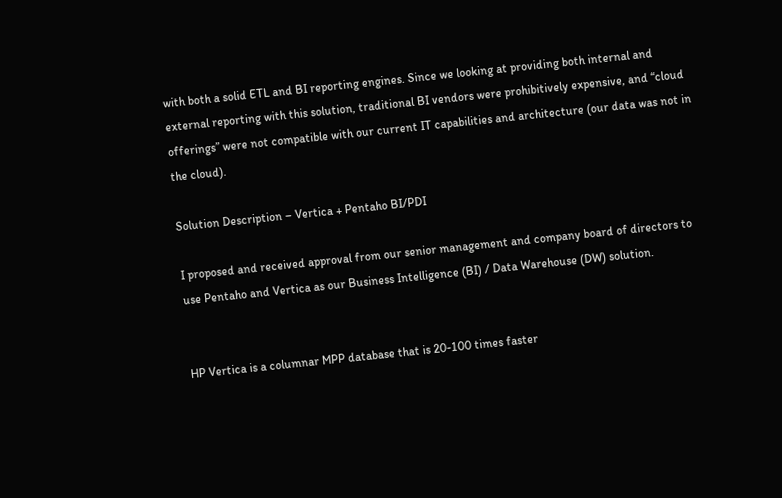with both a solid ETL and BI reporting engines. Since we looking at providing both internal and external reporting with this solution, traditional BI vendors were prohibitively expensive, and “cloud offerings” were not compatible with our current IT capabilities and architecture (our data was not in the cloud).

Solution Description – Vertica + Pentaho BI/PDI

I proposed and received approval from our senior management and company board of directors to use Pentaho and Vertica as our Business Intelligence (BI) / Data Warehouse (DW) solution.


HP Vertica is a columnar MPP database that is 20-100 times faster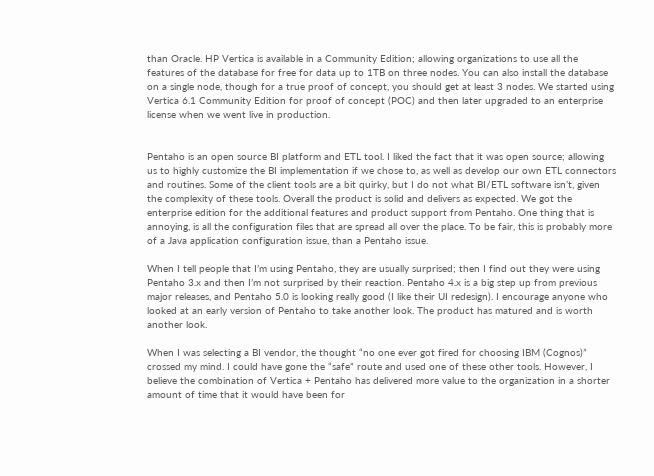than Oracle. HP Vertica is available in a Community Edition; allowing organizations to use all the features of the database for free for data up to 1TB on three nodes. You can also install the database on a single node, though for a true proof of concept, you should get at least 3 nodes. We started using Vertica 6.1 Community Edition for proof of concept (POC) and then later upgraded to an enterprise license when we went live in production.


Pentaho is an open source BI platform and ETL tool. I liked the fact that it was open source; allowing us to highly customize the BI implementation if we chose to, as well as develop our own ETL connectors and routines. Some of the client tools are a bit quirky, but I do not what BI/ETL software isn’t, given the complexity of these tools. Overall the product is solid and delivers as expected. We got the enterprise edition for the additional features and product support from Pentaho. One thing that is annoying, is all the configuration files that are spread all over the place. To be fair, this is probably more of a Java application configuration issue, than a Pentaho issue.

When I tell people that I’m using Pentaho, they are usually surprised; then I find out they were using Pentaho 3.x and then I’m not surprised by their reaction. Pentaho 4.x is a big step up from previous major releases, and Pentaho 5.0 is looking really good (I like their UI redesign). I encourage anyone who looked at an early version of Pentaho to take another look. The product has matured and is worth another look.

When I was selecting a BI vendor, the thought “no one ever got fired for choosing IBM (Cognos)” crossed my mind. I could have gone the “safe” route and used one of these other tools. However, I believe the combination of Vertica + Pentaho has delivered more value to the organization in a shorter amount of time that it would have been for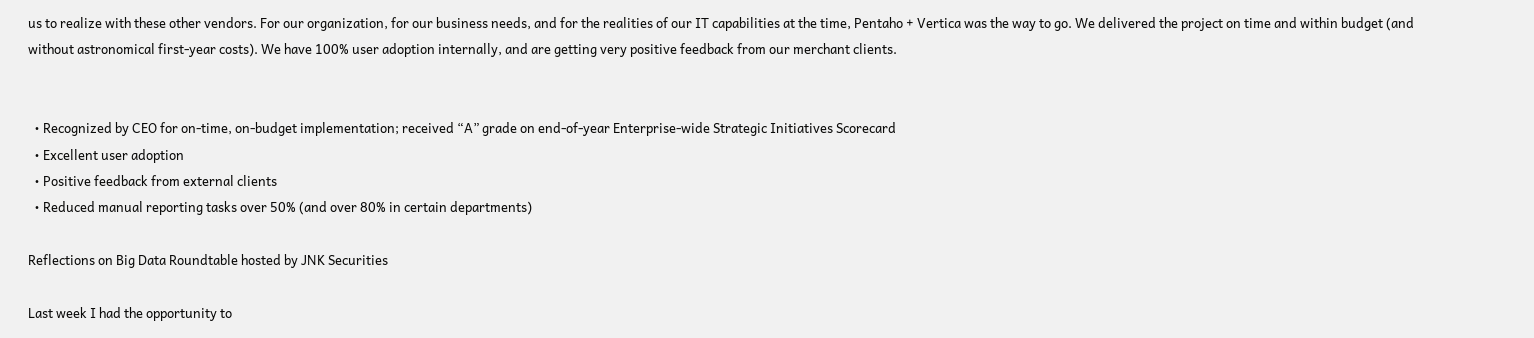us to realize with these other vendors. For our organization, for our business needs, and for the realities of our IT capabilities at the time, Pentaho + Vertica was the way to go. We delivered the project on time and within budget (and without astronomical first-year costs). We have 100% user adoption internally, and are getting very positive feedback from our merchant clients.


  • Recognized by CEO for on-time, on-budget implementation; received “A” grade on end-of-year Enterprise-wide Strategic Initiatives Scorecard
  • Excellent user adoption
  • Positive feedback from external clients
  • Reduced manual reporting tasks over 50% (and over 80% in certain departments)

Reflections on Big Data Roundtable hosted by JNK Securities

Last week I had the opportunity to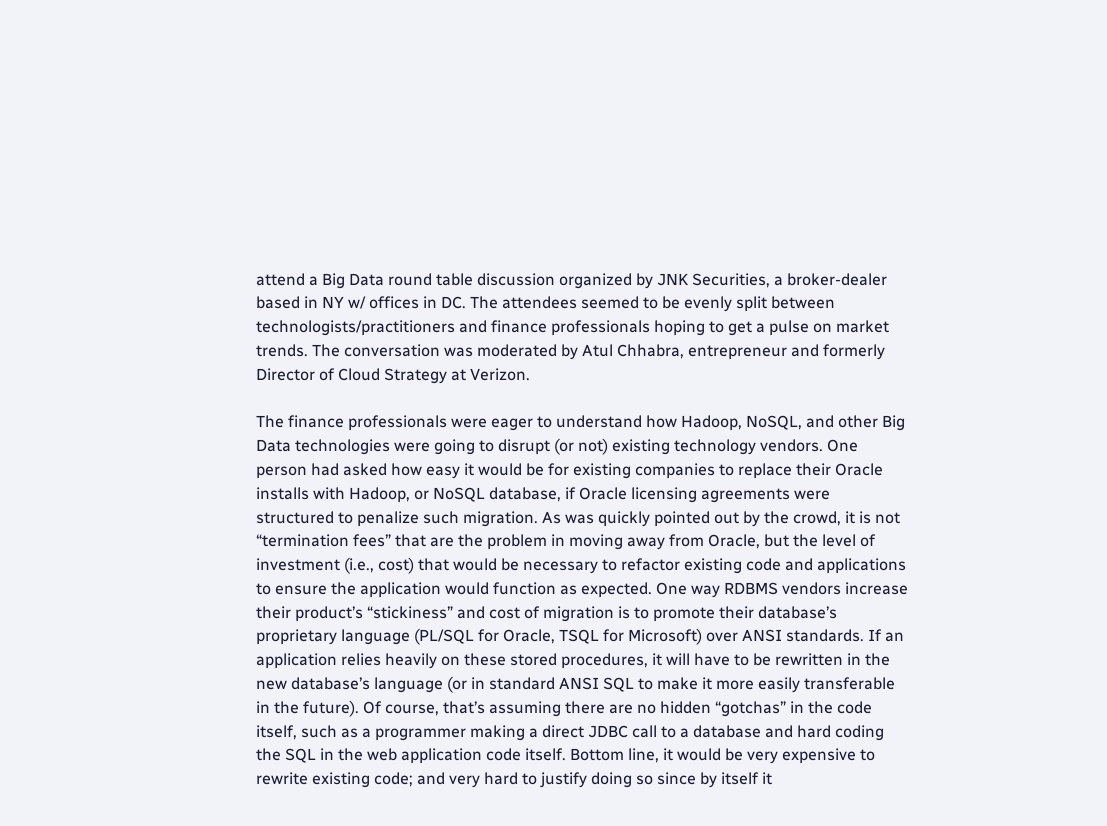attend a Big Data round table discussion organized by JNK Securities, a broker-dealer based in NY w/ offices in DC. The attendees seemed to be evenly split between technologists/practitioners and finance professionals hoping to get a pulse on market trends. The conversation was moderated by Atul Chhabra, entrepreneur and formerly Director of Cloud Strategy at Verizon.

The finance professionals were eager to understand how Hadoop, NoSQL, and other Big Data technologies were going to disrupt (or not) existing technology vendors. One person had asked how easy it would be for existing companies to replace their Oracle installs with Hadoop, or NoSQL database, if Oracle licensing agreements were structured to penalize such migration. As was quickly pointed out by the crowd, it is not “termination fees” that are the problem in moving away from Oracle, but the level of investment (i.e., cost) that would be necessary to refactor existing code and applications to ensure the application would function as expected. One way RDBMS vendors increase their product’s “stickiness” and cost of migration is to promote their database’s proprietary language (PL/SQL for Oracle, TSQL for Microsoft) over ANSI standards. If an application relies heavily on these stored procedures, it will have to be rewritten in the new database’s language (or in standard ANSI SQL to make it more easily transferable in the future). Of course, that’s assuming there are no hidden “gotchas” in the code itself, such as a programmer making a direct JDBC call to a database and hard coding the SQL in the web application code itself. Bottom line, it would be very expensive to rewrite existing code; and very hard to justify doing so since by itself it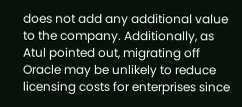does not add any additional value to the company. Additionally, as Atul pointed out, migrating off Oracle may be unlikely to reduce licensing costs for enterprises since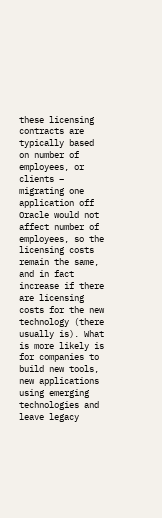these licensing contracts are typically based on number of employees, or clients – migrating one application off Oracle would not affect number of employees, so the licensing costs remain the same, and in fact increase if there are licensing costs for the new technology (there usually is). What is more likely is for companies to build new tools, new applications using emerging technologies and leave legacy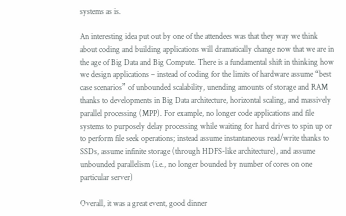systems as is.

An interesting idea put out by one of the attendees was that they way we think about coding and building applications will dramatically change now that we are in the age of Big Data and Big Compute. There is a fundamental shift in thinking how we design applications – instead of coding for the limits of hardware assume “best case scenarios” of unbounded scalability, unending amounts of storage and RAM thanks to developments in Big Data architecture, horizontal scaling, and massively parallel processing (MPP). For example, no longer code applications and file systems to purposely delay processing while waiting for hard drives to spin up or to perform file seek operations; instead assume instantaneous read/write thanks to SSDs, assume infinite storage (through HDFS-like architecture), and assume unbounded parallelism (i.e., no longer bounded by number of cores on one particular server)

Overall, it was a great event, good dinner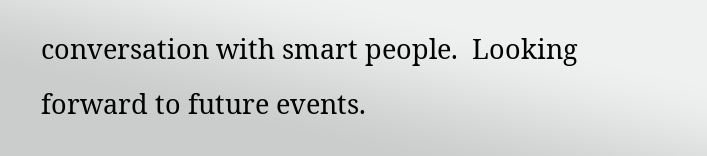conversation with smart people.  Looking forward to future events.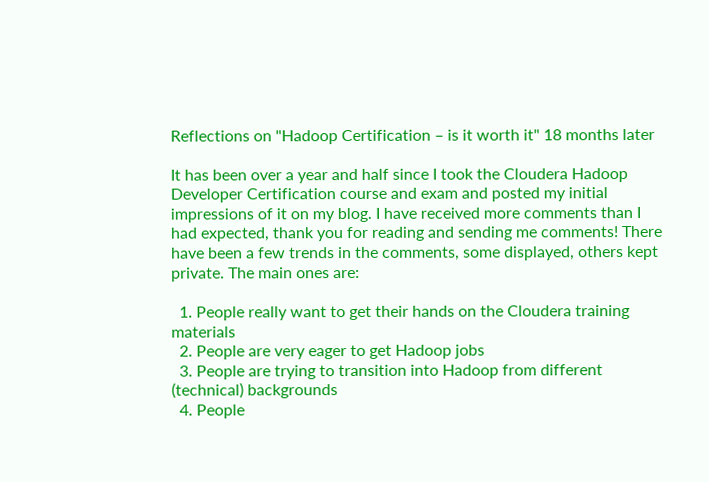Reflections on "Hadoop Certification – is it worth it" 18 months later

It has been over a year and half since I took the Cloudera Hadoop Developer Certification course and exam and posted my initial impressions of it on my blog. I have received more comments than I had expected, thank you for reading and sending me comments! There have been a few trends in the comments, some displayed, others kept private. The main ones are:

  1. People really want to get their hands on the Cloudera training materials
  2. People are very eager to get Hadoop jobs
  3. People are trying to transition into Hadoop from different (technical) backgrounds
  4. People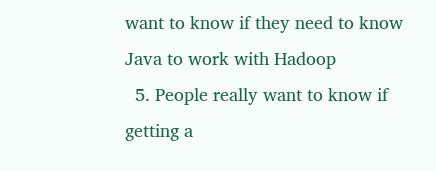want to know if they need to know Java to work with Hadoop
  5. People really want to know if getting a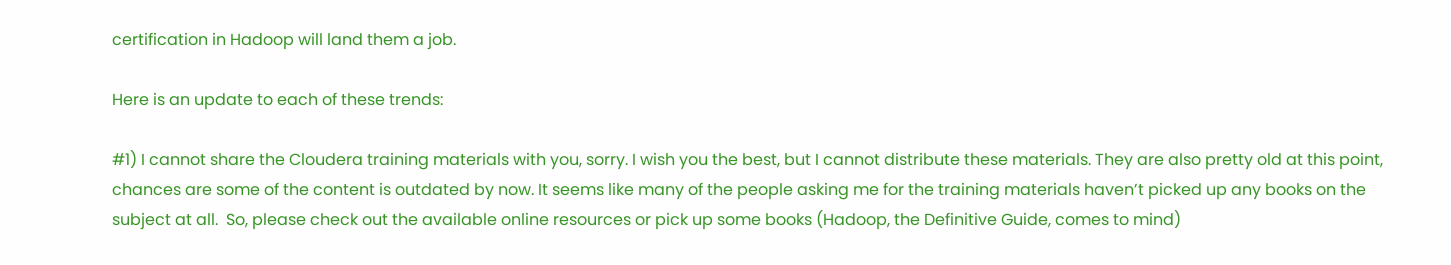certification in Hadoop will land them a job.

Here is an update to each of these trends:

#1) I cannot share the Cloudera training materials with you, sorry. I wish you the best, but I cannot distribute these materials. They are also pretty old at this point, chances are some of the content is outdated by now. It seems like many of the people asking me for the training materials haven’t picked up any books on the subject at all.  So, please check out the available online resources or pick up some books (Hadoop, the Definitive Guide, comes to mind)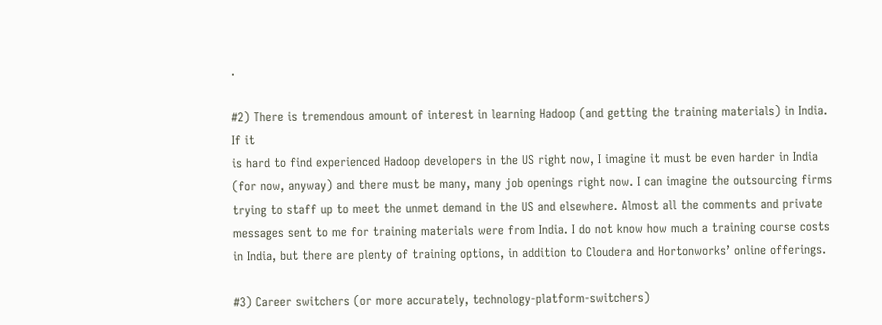.

#2) There is tremendous amount of interest in learning Hadoop (and getting the training materials) in India. If it
is hard to find experienced Hadoop developers in the US right now, I imagine it must be even harder in India (for now, anyway) and there must be many, many job openings right now. I can imagine the outsourcing firms trying to staff up to meet the unmet demand in the US and elsewhere. Almost all the comments and private messages sent to me for training materials were from India. I do not know how much a training course costs in India, but there are plenty of training options, in addition to Cloudera and Hortonworks’ online offerings.

#3) Career switchers (or more accurately, technology-platform-switchers)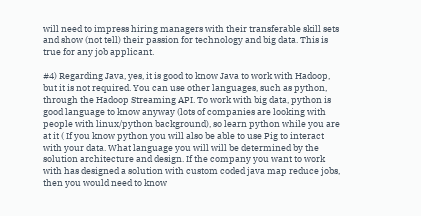will need to impress hiring managers with their transferable skill sets and show (not tell) their passion for technology and big data. This is true for any job applicant.

#4) Regarding Java, yes, it is good to know Java to work with Hadoop, but it is not required. You can use other languages, such as python, through the Hadoop Streaming API. To work with big data, python is good language to know anyway (lots of companies are looking with people with linux/python background), so learn python while you are at it ( If you know python you will also be able to use Pig to interact with your data. What language you will will be determined by the solution architecture and design. If the company you want to work with has designed a solution with custom coded java map reduce jobs, then you would need to know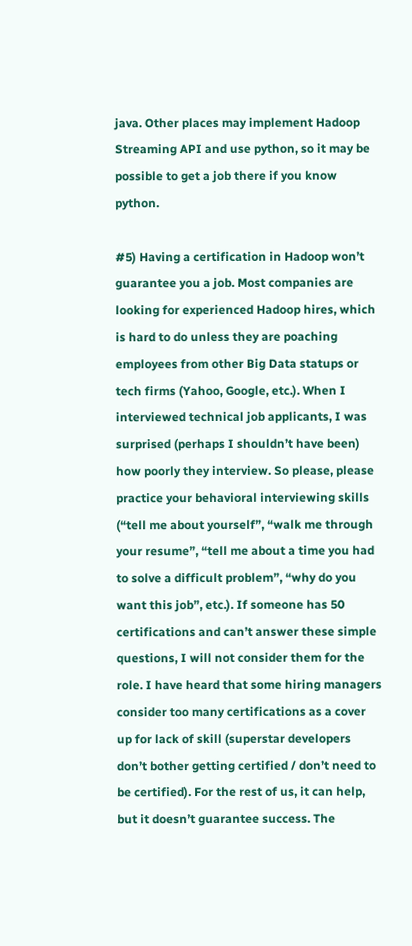java. Other places may implement Hadoop Streaming API and use python, so it may be possible to get a job there if you know python.

#5) Having a certification in Hadoop won’t guarantee you a job. Most companies are looking for experienced Hadoop hires, which is hard to do unless they are poaching employees from other Big Data statups or tech firms (Yahoo, Google, etc.). When I interviewed technical job applicants, I was surprised (perhaps I shouldn’t have been) how poorly they interview. So please, please practice your behavioral interviewing skills (“tell me about yourself”, “walk me through your resume”, “tell me about a time you had to solve a difficult problem”, “why do you want this job”, etc.). If someone has 50 certifications and can’t answer these simple questions, I will not consider them for the role. I have heard that some hiring managers consider too many certifications as a cover up for lack of skill (superstar developers don’t bother getting certified / don’t need to be certified). For the rest of us, it can help, but it doesn’t guarantee success. The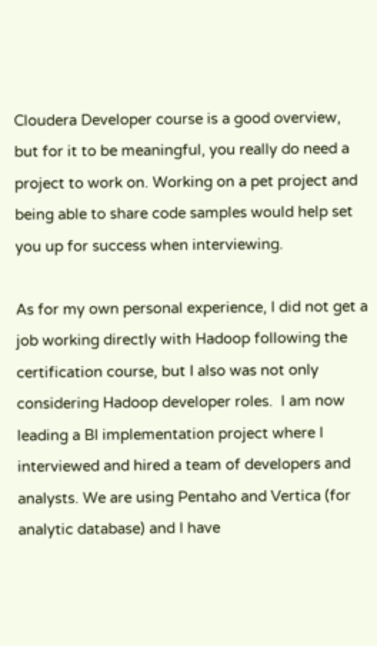Cloudera Developer course is a good overview, but for it to be meaningful, you really do need a project to work on. Working on a pet project and being able to share code samples would help set you up for success when interviewing.

As for my own personal experience, I did not get a job working directly with Hadoop following the certification course, but I also was not only considering Hadoop developer roles.  I am now leading a BI implementation project where I interviewed and hired a team of developers and analysts. We are using Pentaho and Vertica (for analytic database) and I have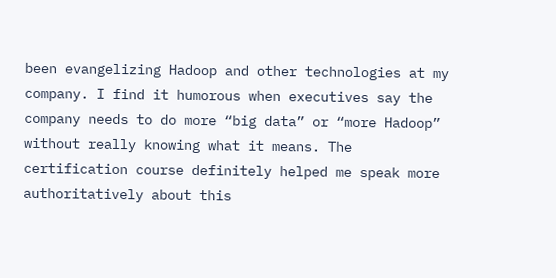been evangelizing Hadoop and other technologies at my company. I find it humorous when executives say the company needs to do more “big data” or “more Hadoop” without really knowing what it means. The certification course definitely helped me speak more authoritatively about this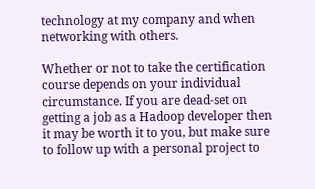technology at my company and when networking with others.

Whether or not to take the certification course depends on your individual circumstance. If you are dead-set on getting a job as a Hadoop developer then it may be worth it to you, but make sure to follow up with a personal project to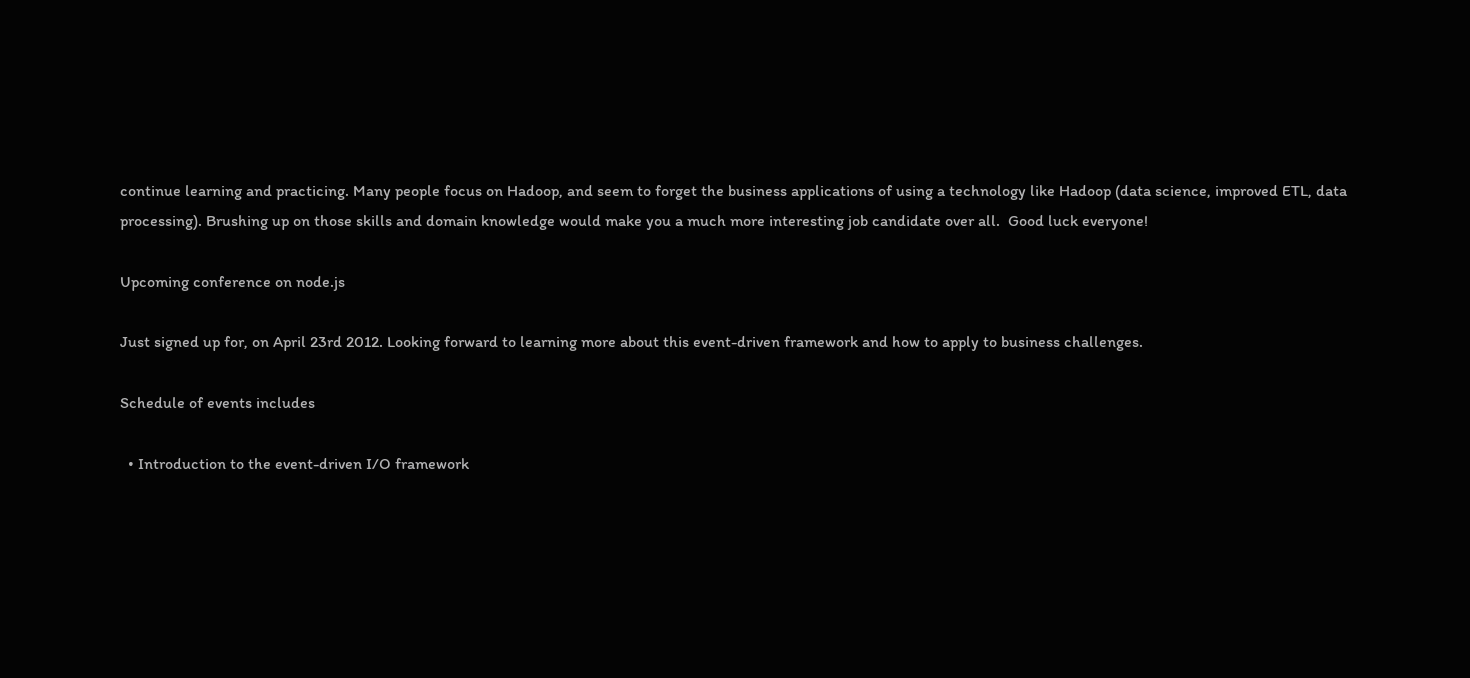continue learning and practicing. Many people focus on Hadoop, and seem to forget the business applications of using a technology like Hadoop (data science, improved ETL, data processing). Brushing up on those skills and domain knowledge would make you a much more interesting job candidate over all.  Good luck everyone!

Upcoming conference on node.js

Just signed up for, on April 23rd 2012. Looking forward to learning more about this event-driven framework and how to apply to business challenges.

Schedule of events includes

  • Introduction to the event-driven I/O framework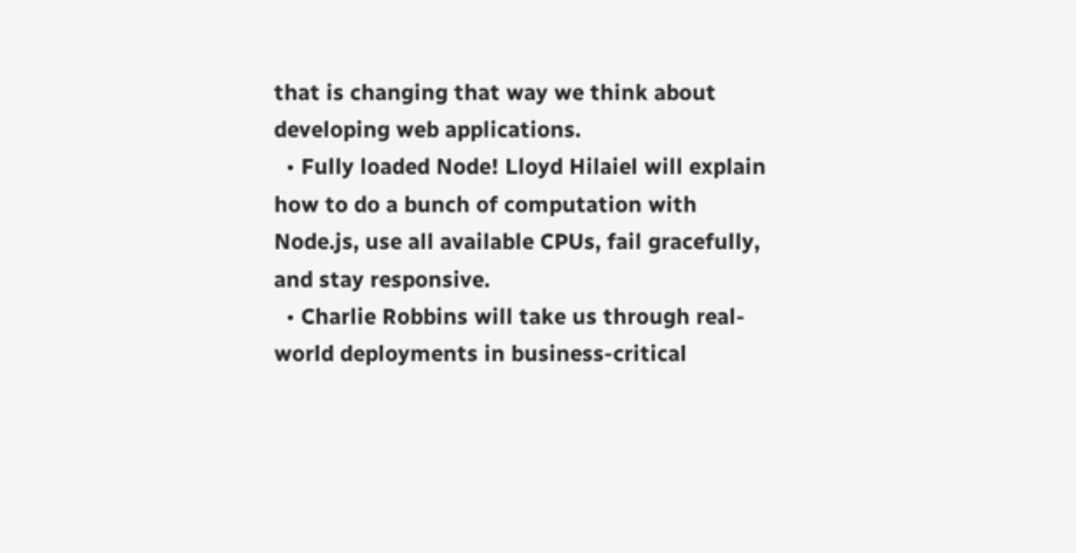that is changing that way we think about developing web applications.
  • Fully loaded Node! Lloyd Hilaiel will explain how to do a bunch of computation with Node.js, use all available CPUs, fail gracefully, and stay responsive.
  • Charlie Robbins will take us through real-world deployments in business-critical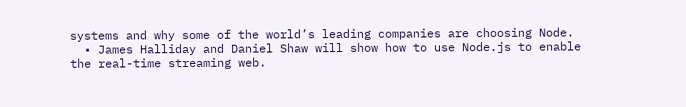systems and why some of the world’s leading companies are choosing Node.
  • James Halliday and Daniel Shaw will show how to use Node.js to enable the real-time streaming web.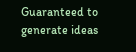Guaranteed to generate ideas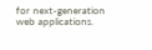for next-generation web applications.